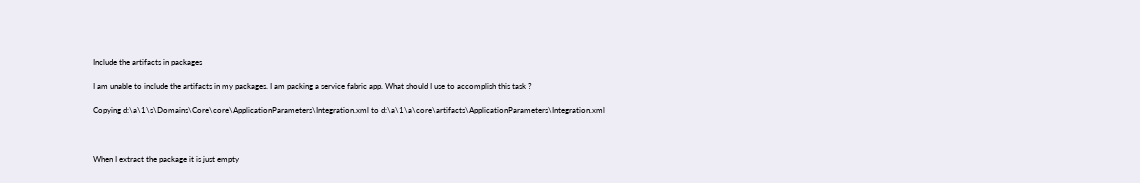Include the artifacts in packages

I am unable to include the artifacts in my packages. I am packing a service fabric app. What should I use to accomplish this task ?

Copying d:\a\1\s\Domains\Core\core\ApplicationParameters\Integration.xml to d:\a\1\a\core\artifacts\ApplicationParameters\Integration.xml



When I extract the package it is just empty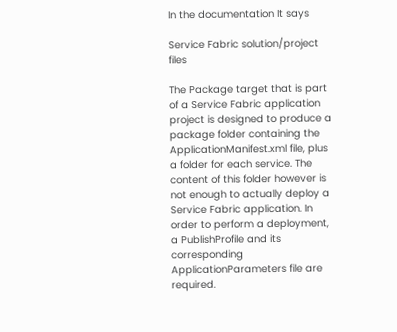In the documentation It says

Service Fabric solution/project files

The Package target that is part of a Service Fabric application project is designed to produce a package folder containing the ApplicationManifest.xml file, plus a folder for each service. The content of this folder however is not enough to actually deploy a Service Fabric application. In order to perform a deployment, a PublishProfile and its corresponding ApplicationParameters file are required.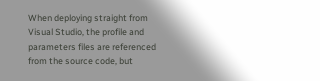When deploying straight from Visual Studio, the profile and parameters files are referenced from the source code, but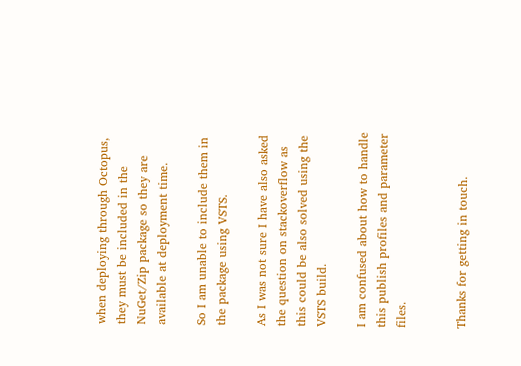when deploying through Octopus, they must be included in the NuGet/Zip package so they are available at deployment time.

So I am unable to include them in the package using VSTS.

As I was not sure I have also asked the question on stackoverflow as this could be also solved using the VSTS build.

I am confused about how to handle this publish profiles and parameter files.


Thanks for getting in touch.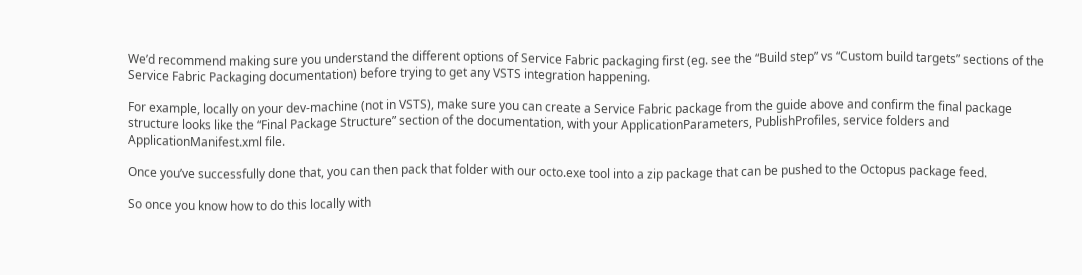We’d recommend making sure you understand the different options of Service Fabric packaging first (eg. see the “Build step” vs “Custom build targets” sections of the Service Fabric Packaging documentation) before trying to get any VSTS integration happening.

For example, locally on your dev-machine (not in VSTS), make sure you can create a Service Fabric package from the guide above and confirm the final package structure looks like the “Final Package Structure” section of the documentation, with your ApplicationParameters, PublishProfiles, service folders and ApplicationManifest.xml file.

Once you’ve successfully done that, you can then pack that folder with our octo.exe tool into a zip package that can be pushed to the Octopus package feed.

So once you know how to do this locally with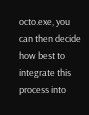octo.exe, you can then decide how best to integrate this process into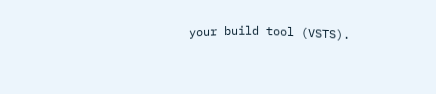your build tool (VSTS).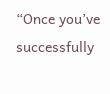“Once you’ve successfully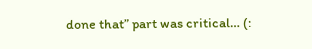done that” part was critical… (: